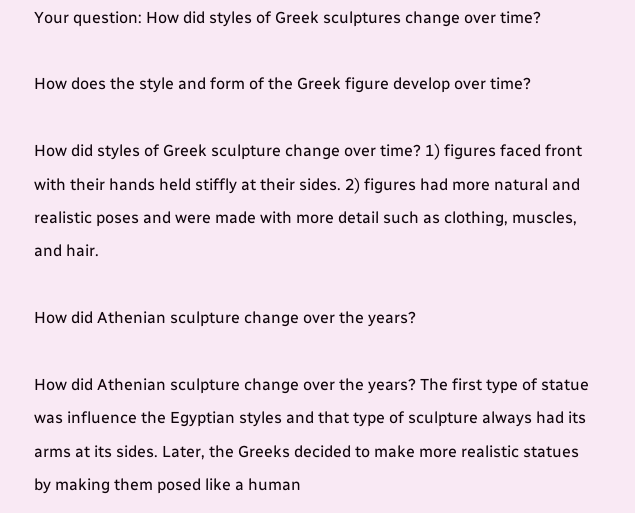Your question: How did styles of Greek sculptures change over time?

How does the style and form of the Greek figure develop over time?

How did styles of Greek sculpture change over time? 1) figures faced front with their hands held stiffly at their sides. 2) figures had more natural and realistic poses and were made with more detail such as clothing, muscles, and hair.

How did Athenian sculpture change over the years?

How did Athenian sculpture change over the years? The first type of statue was influence the Egyptian styles and that type of sculpture always had its arms at its sides. Later, the Greeks decided to make more realistic statues by making them posed like a human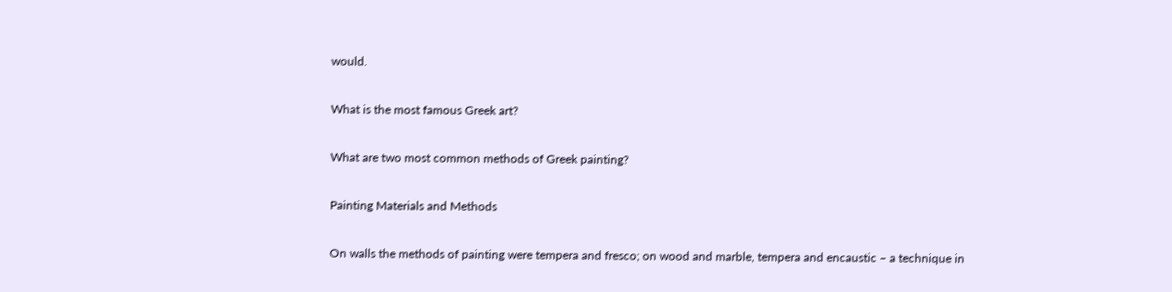would.

What is the most famous Greek art?

What are two most common methods of Greek painting?

Painting Materials and Methods

On walls the methods of painting were tempera and fresco; on wood and marble, tempera and encaustic – a technique in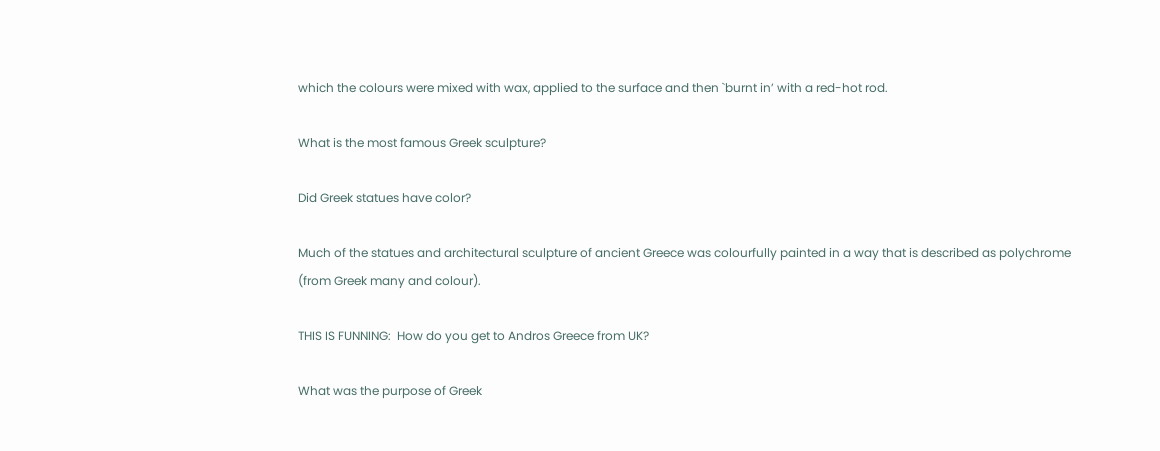which the colours were mixed with wax, applied to the surface and then `burnt in’ with a red-hot rod.

What is the most famous Greek sculpture?

Did Greek statues have color?

Much of the statues and architectural sculpture of ancient Greece was colourfully painted in a way that is described as polychrome (from Greek many and colour).

THIS IS FUNNING:  How do you get to Andros Greece from UK?

What was the purpose of Greek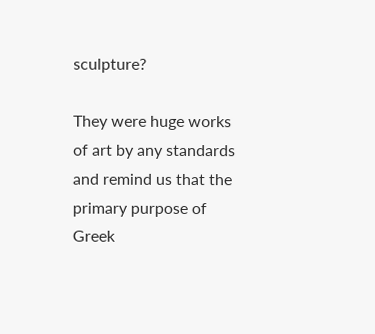sculpture?

They were huge works of art by any standards and remind us that the primary purpose of Greek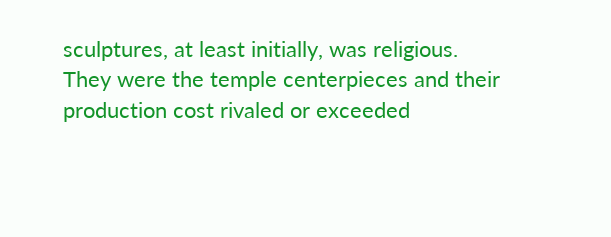sculptures, at least initially, was religious. They were the temple centerpieces and their production cost rivaled or exceeded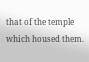that of the temple which housed them.